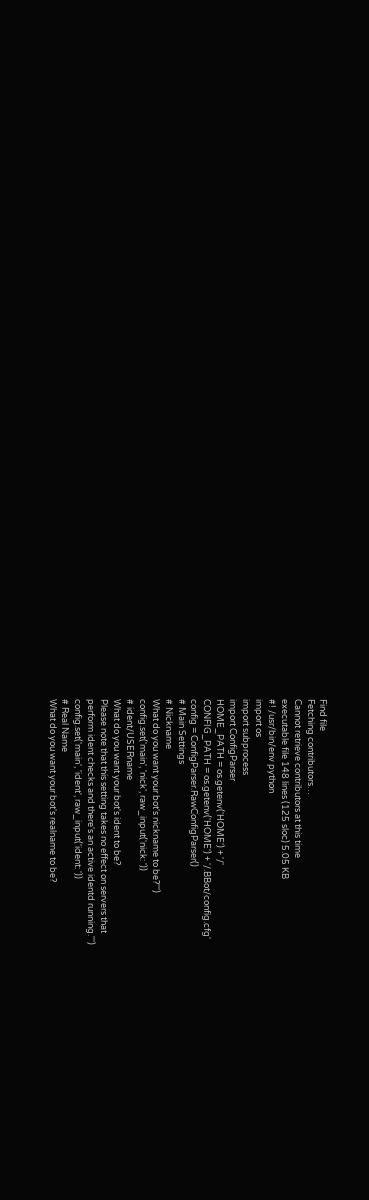Find file
Fetching contributors…
Cannot retrieve contributors at this time
executable file 148 lines (125 sloc) 5.05 KB
#! /usr/bin/env python
import os
import subprocess
import ConfigParser
HOME_PATH = os.getenv('HOME') + '/'
CONFIG_PATH = os.getenv('HOME') + '/.BBot/config.cfg'
config = ConfigParser.RawConfigParser()
# Main Settings
# Nickname
What do you want your bot's nickname to be?''')
config.set('main', 'nick', raw_input('nick: '))
# ident/USERname
What do you want your bot's ident to be?
Please note that this setting takes no effect on servers that
perform ident checks and there's an active identd running.''')
config.set('main', 'ident', raw_input('ident: '))
# Real Name
What do you want your bot's realname to be?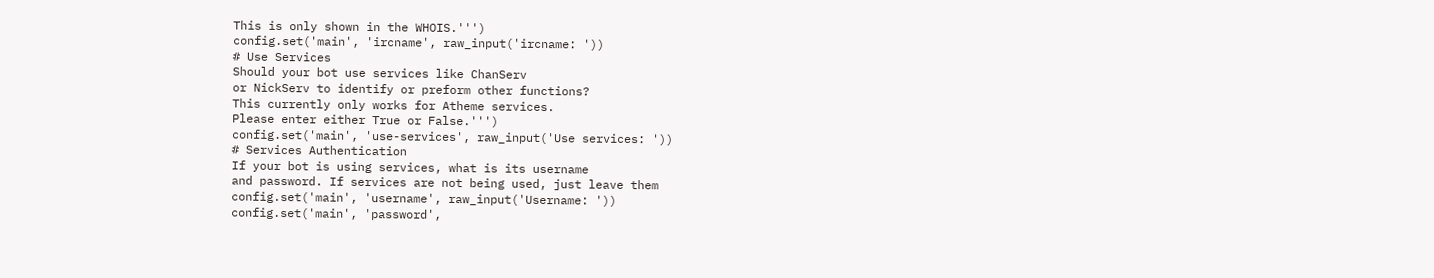This is only shown in the WHOIS.''')
config.set('main', 'ircname', raw_input('ircname: '))
# Use Services
Should your bot use services like ChanServ
or NickServ to identify or preform other functions?
This currently only works for Atheme services.
Please enter either True or False.''')
config.set('main', 'use-services', raw_input('Use services: '))
# Services Authentication
If your bot is using services, what is its username
and password. If services are not being used, just leave them
config.set('main', 'username', raw_input('Username: '))
config.set('main', 'password',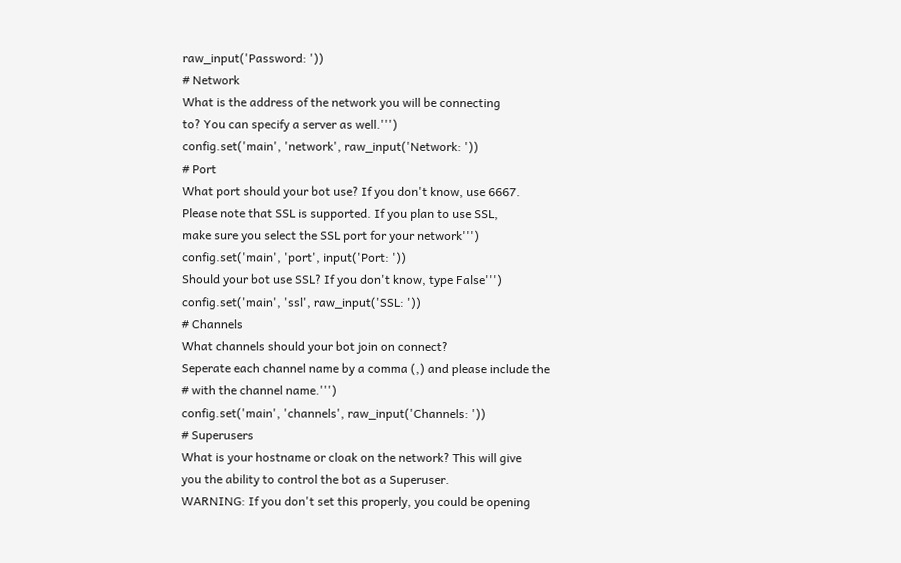raw_input('Password: '))
# Network
What is the address of the network you will be connecting
to? You can specify a server as well.''')
config.set('main', 'network', raw_input('Network: '))
# Port
What port should your bot use? If you don't know, use 6667.
Please note that SSL is supported. If you plan to use SSL,
make sure you select the SSL port for your network''')
config.set('main', 'port', input('Port: '))
Should your bot use SSL? If you don't know, type False''')
config.set('main', 'ssl', raw_input('SSL: '))
# Channels
What channels should your bot join on connect?
Seperate each channel name by a comma (,) and please include the
# with the channel name.''')
config.set('main', 'channels', raw_input('Channels: '))
# Superusers
What is your hostname or cloak on the network? This will give
you the ability to control the bot as a Superuser.
WARNING: If you don't set this properly, you could be opening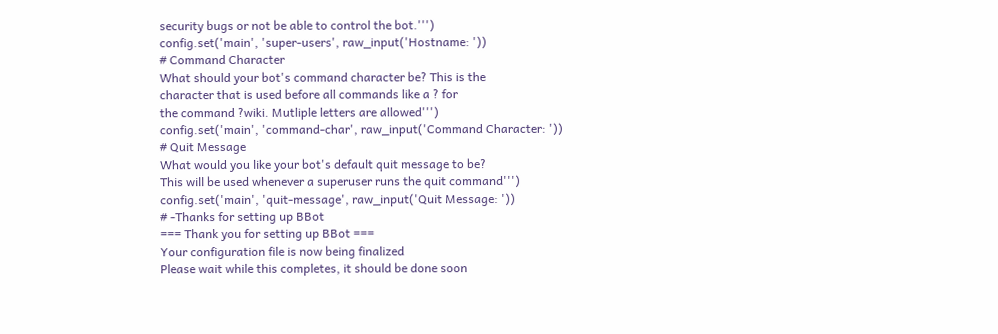security bugs or not be able to control the bot.''')
config.set('main', 'super-users', raw_input('Hostname: '))
# Command Character
What should your bot's command character be? This is the
character that is used before all commands like a ? for
the command ?wiki. Mutliple letters are allowed''')
config.set('main', 'command-char', raw_input('Command Character: '))
# Quit Message
What would you like your bot's default quit message to be?
This will be used whenever a superuser runs the quit command''')
config.set('main', 'quit-message', raw_input('Quit Message: '))
# -Thanks for setting up BBot
=== Thank you for setting up BBot ===
Your configuration file is now being finalized
Please wait while this completes, it should be done soon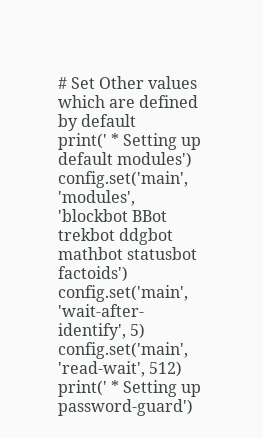# Set Other values which are defined by default
print(' * Setting up default modules')
config.set('main', 'modules', 'blockbot BBot trekbot ddgbot mathbot statusbot factoids')
config.set('main', 'wait-after-identify', 5)
config.set('main', 'read-wait', 512)
print(' * Setting up password-guard')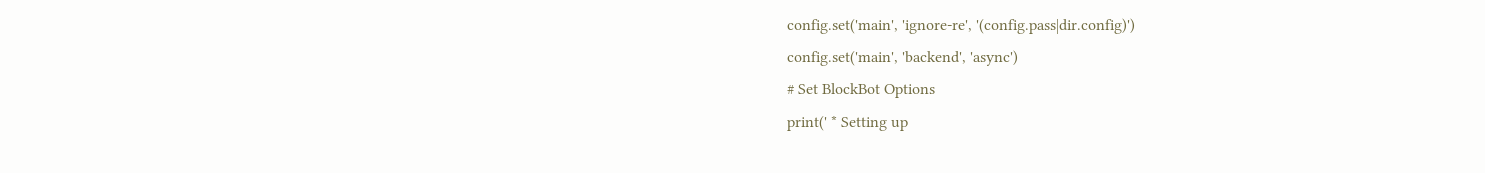config.set('main', 'ignore-re', '(config.pass|dir.config)')
config.set('main', 'backend', 'async')
# Set BlockBot Options
print(' * Setting up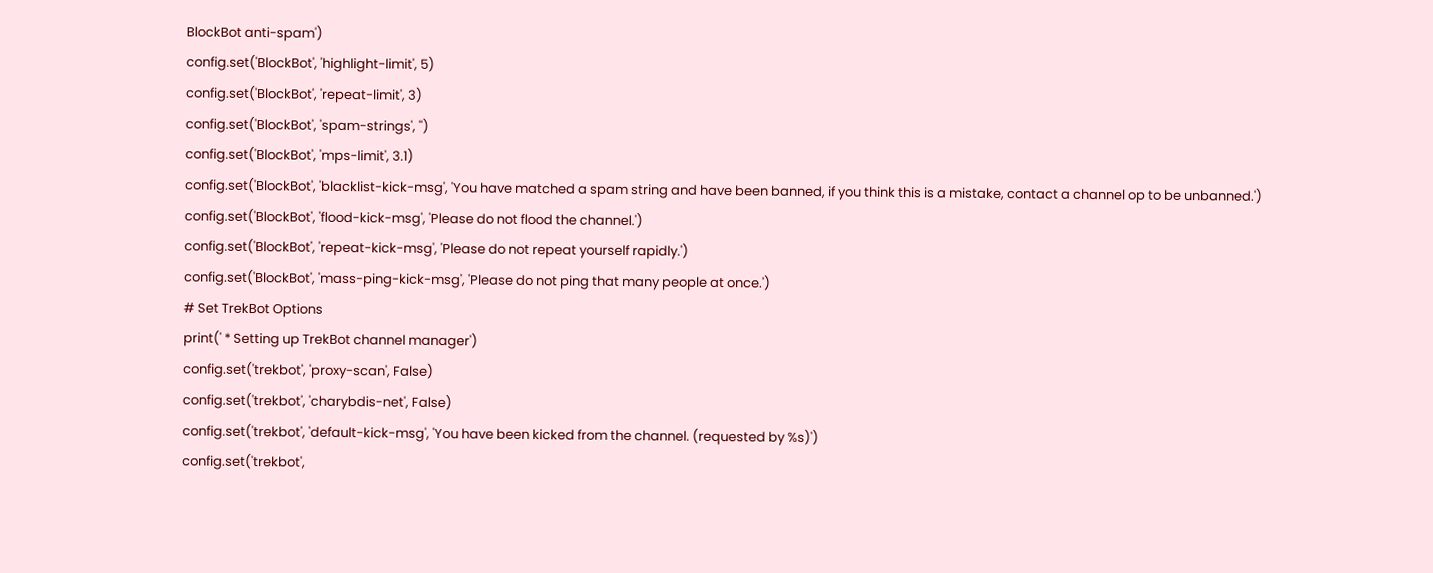BlockBot anti-spam')
config.set('BlockBot', 'highlight-limit', 5)
config.set('BlockBot', 'repeat-limit', 3)
config.set('BlockBot', 'spam-strings', '')
config.set('BlockBot', 'mps-limit', 3.1)
config.set('BlockBot', 'blacklist-kick-msg', 'You have matched a spam string and have been banned, if you think this is a mistake, contact a channel op to be unbanned.')
config.set('BlockBot', 'flood-kick-msg', 'Please do not flood the channel.')
config.set('BlockBot', 'repeat-kick-msg', 'Please do not repeat yourself rapidly.')
config.set('BlockBot', 'mass-ping-kick-msg', 'Please do not ping that many people at once.')
# Set TrekBot Options
print(' * Setting up TrekBot channel manager')
config.set('trekbot', 'proxy-scan', False)
config.set('trekbot', 'charybdis-net', False)
config.set('trekbot', 'default-kick-msg', 'You have been kicked from the channel. (requested by %s)')
config.set('trekbot',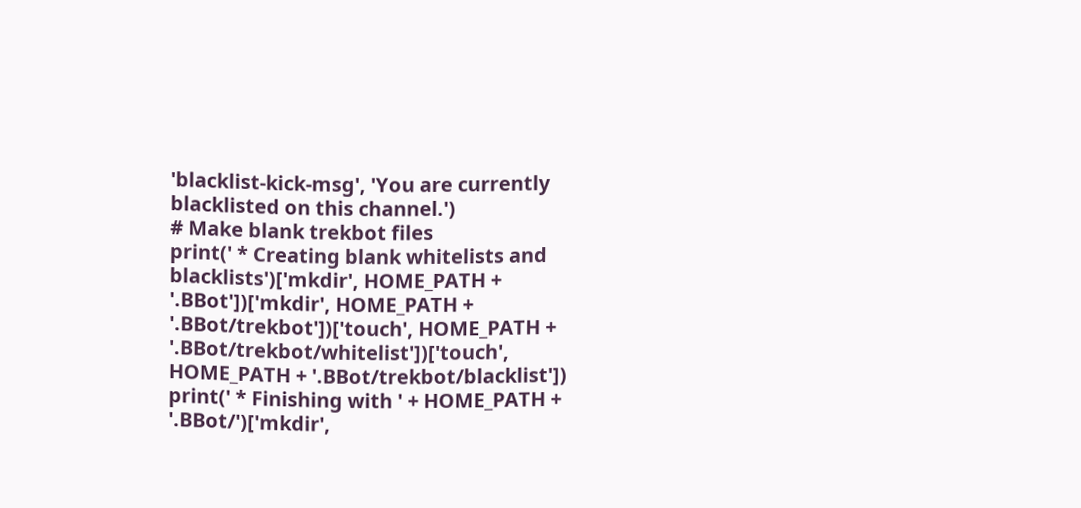'blacklist-kick-msg', 'You are currently blacklisted on this channel.')
# Make blank trekbot files
print(' * Creating blank whitelists and blacklists')['mkdir', HOME_PATH + '.BBot'])['mkdir', HOME_PATH + '.BBot/trekbot'])['touch', HOME_PATH + '.BBot/trekbot/whitelist'])['touch', HOME_PATH + '.BBot/trekbot/blacklist'])
print(' * Finishing with ' + HOME_PATH + '.BBot/')['mkdir',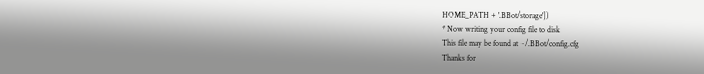HOME_PATH + '.BBot/storage'])
* Now writing your config file to disk
This file may be found at ~/.BBot/config.cfg
Thanks for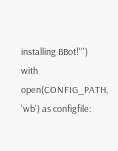installing BBot!''')
with open(CONFIG_PATH, 'wb') as configfile: